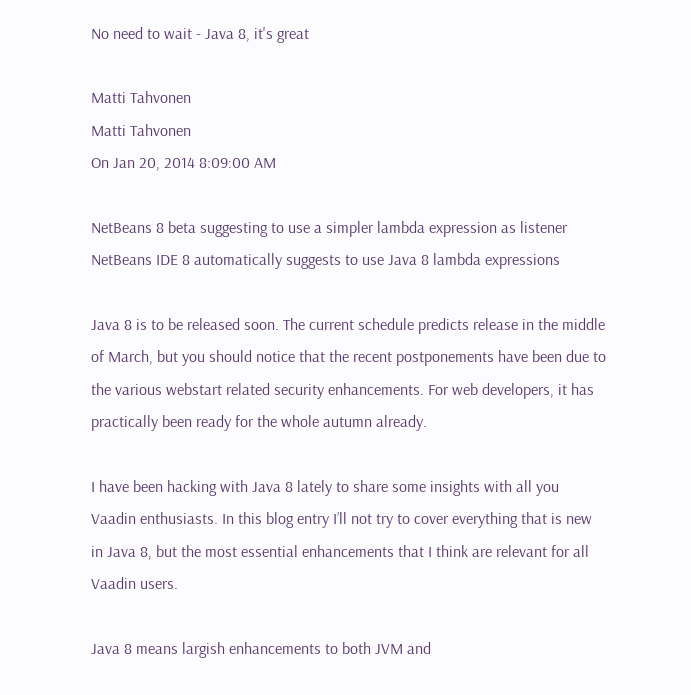No need to wait - Java 8, it's great

Matti Tahvonen
Matti Tahvonen
On Jan 20, 2014 8:09:00 AM

NetBeans 8 beta suggesting to use a simpler lambda expression as listener
NetBeans IDE 8 automatically suggests to use Java 8 lambda expressions

Java 8 is to be released soon. The current schedule predicts release in the middle of March, but you should notice that the recent postponements have been due to the various webstart related security enhancements. For web developers, it has practically been ready for the whole autumn already.

I have been hacking with Java 8 lately to share some insights with all you Vaadin enthusiasts. In this blog entry I’ll not try to cover everything that is new in Java 8, but the most essential enhancements that I think are relevant for all Vaadin users.

Java 8 means largish enhancements to both JVM and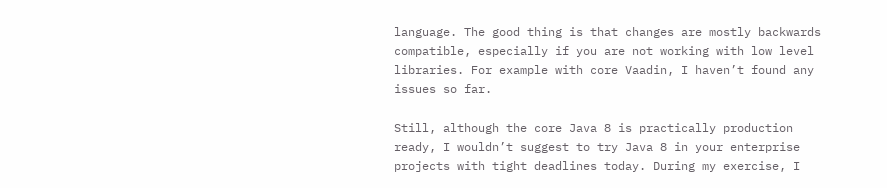language. The good thing is that changes are mostly backwards compatible, especially if you are not working with low level libraries. For example with core Vaadin, I haven’t found any issues so far.

Still, although the core Java 8 is practically production ready, I wouldn’t suggest to try Java 8 in your enterprise projects with tight deadlines today. During my exercise, I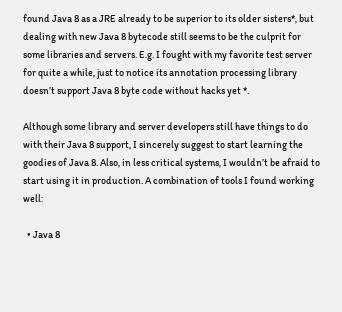found Java 8 as a JRE already to be superior to its older sisters*, but dealing with new Java 8 bytecode still seems to be the culprit for some libraries and servers. E.g. I fought with my favorite test server for quite a while, just to notice its annotation processing library doesn’t support Java 8 byte code without hacks yet *.

Although some library and server developers still have things to do with their Java 8 support, I sincerely suggest to start learning the goodies of Java 8. Also, in less critical systems, I wouldn’t be afraid to start using it in production. A combination of tools I found working well:

  • Java 8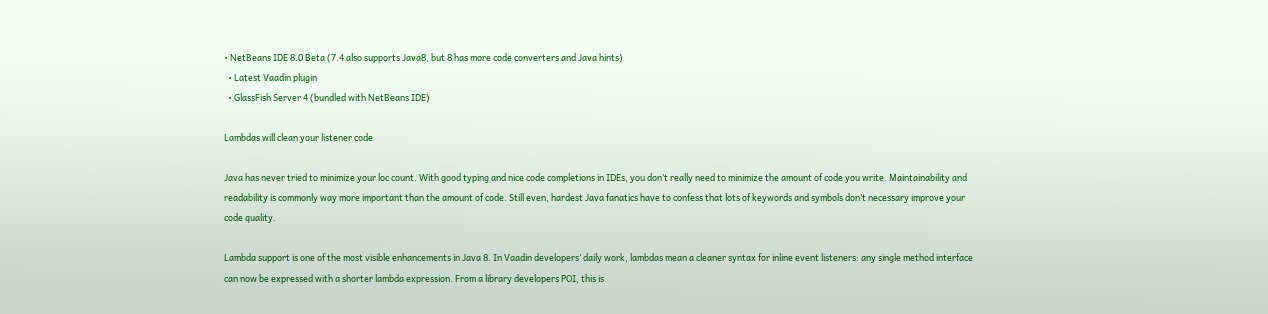• NetBeans IDE 8.0 Beta (7.4 also supports Java8, but 8 has more code converters and Java hints)
  • Latest Vaadin plugin
  • GlassFish Server 4 (bundled with NetBeans IDE)

Lambdas will clean your listener code

Java has never tried to minimize your loc count. With good typing and nice code completions in IDEs, you don’t really need to minimize the amount of code you write. Maintainability and readability is commonly way more important than the amount of code. Still even, hardest Java fanatics have to confess that lots of keywords and symbols don’t necessary improve your code quality.

Lambda support is one of the most visible enhancements in Java 8. In Vaadin developers’ daily work, lambdas mean a cleaner syntax for inline event listeners: any single method interface can now be expressed with a shorter lambda expression. From a library developers POI, this is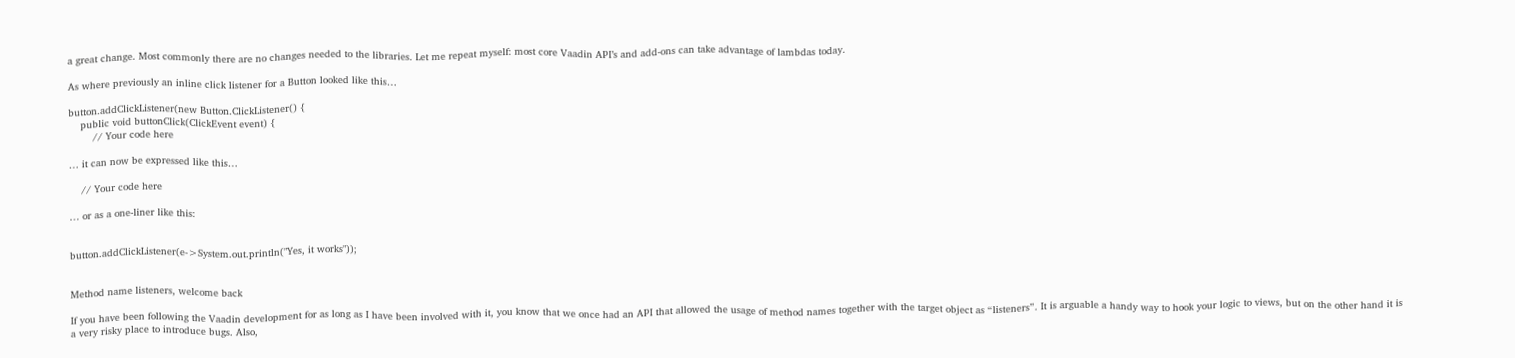a great change. Most commonly there are no changes needed to the libraries. Let me repeat myself: most core Vaadin API’s and add-ons can take advantage of lambdas today.

As where previously an inline click listener for a Button looked like this…

button.addClickListener(new Button.ClickListener() {
    public void buttonClick(ClickEvent event) {
        // Your code here

… it can now be expressed like this…

    // Your code here

… or as a one-liner like this:


button.addClickListener(e->System.out.println("Yes, it works"));


Method name listeners, welcome back

If you have been following the Vaadin development for as long as I have been involved with it, you know that we once had an API that allowed the usage of method names together with the target object as “listeners”. It is arguable a handy way to hook your logic to views, but on the other hand it is a very risky place to introduce bugs. Also,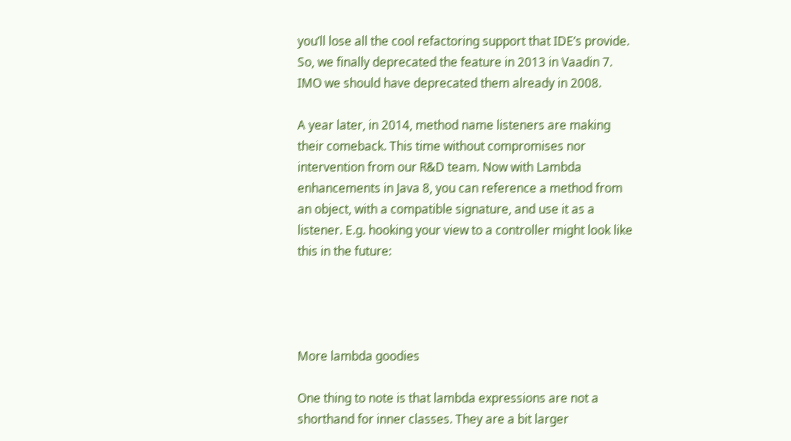you’ll lose all the cool refactoring support that IDE’s provide. So, we finally deprecated the feature in 2013 in Vaadin 7. IMO we should have deprecated them already in 2008.

A year later, in 2014, method name listeners are making their comeback. This time without compromises nor intervention from our R&D team. Now with Lambda enhancements in Java 8, you can reference a method from an object, with a compatible signature, and use it as a listener. E.g. hooking your view to a controller might look like this in the future:




More lambda goodies

One thing to note is that lambda expressions are not a shorthand for inner classes. They are a bit larger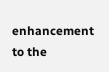enhancement to the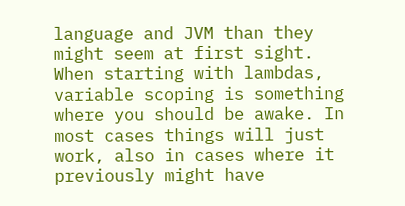language and JVM than they might seem at first sight. When starting with lambdas, variable scoping is something where you should be awake. In most cases things will just work, also in cases where it previously might have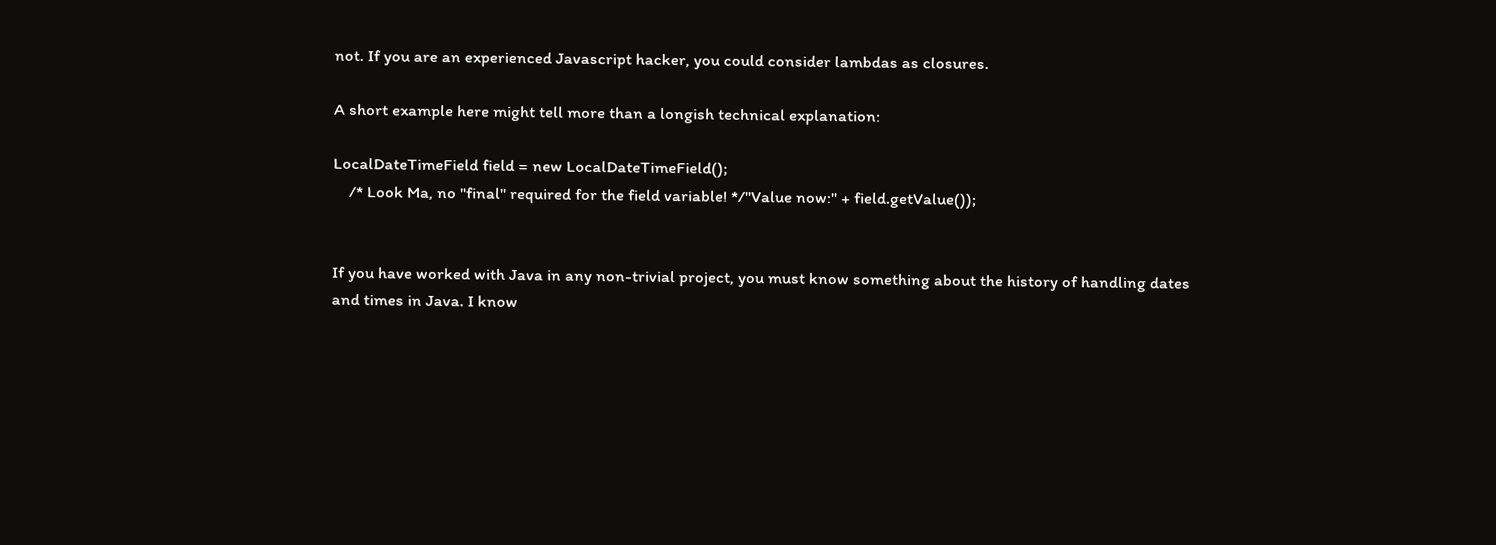not. If you are an experienced Javascript hacker, you could consider lambdas as closures.

A short example here might tell more than a longish technical explanation:

LocalDateTimeField field = new LocalDateTimeField();
    /* Look Ma, no "final" required for the field variable! */"Value now:" + field.getValue());


If you have worked with Java in any non-trivial project, you must know something about the history of handling dates and times in Java. I know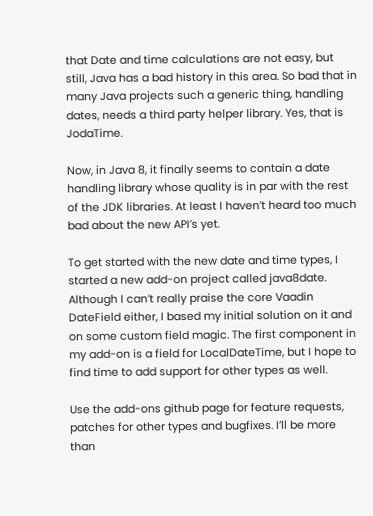that Date and time calculations are not easy, but still, Java has a bad history in this area. So bad that in many Java projects such a generic thing, handling dates, needs a third party helper library. Yes, that is JodaTime.

Now, in Java 8, it finally seems to contain a date handling library whose quality is in par with the rest of the JDK libraries. At least I haven’t heard too much bad about the new API’s yet.

To get started with the new date and time types, I started a new add-on project called java8date. Although I can’t really praise the core Vaadin DateField either, I based my initial solution on it and on some custom field magic. The first component in my add-on is a field for LocalDateTime, but I hope to find time to add support for other types as well.

Use the add-ons github page for feature requests, patches for other types and bugfixes. I’ll be more than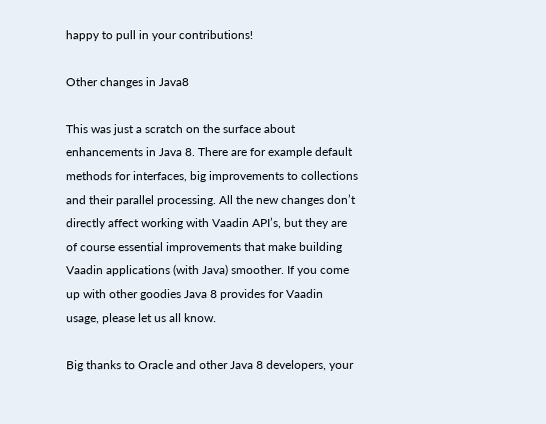happy to pull in your contributions!

Other changes in Java8

This was just a scratch on the surface about enhancements in Java 8. There are for example default methods for interfaces, big improvements to collections and their parallel processing. All the new changes don’t directly affect working with Vaadin API’s, but they are of course essential improvements that make building Vaadin applications (with Java) smoother. If you come up with other goodies Java 8 provides for Vaadin usage, please let us all know.

Big thanks to Oracle and other Java 8 developers, your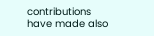contributions have made also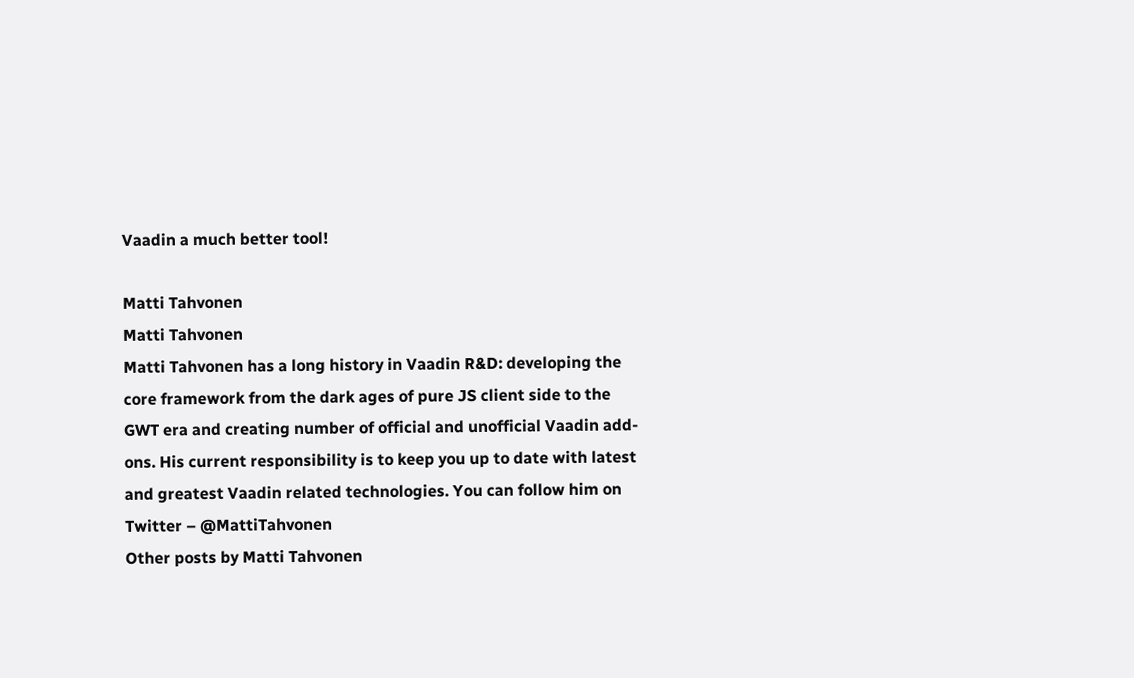Vaadin a much better tool!

Matti Tahvonen
Matti Tahvonen
Matti Tahvonen has a long history in Vaadin R&D: developing the core framework from the dark ages of pure JS client side to the GWT era and creating number of official and unofficial Vaadin add-ons. His current responsibility is to keep you up to date with latest and greatest Vaadin related technologies. You can follow him on Twitter – @MattiTahvonen
Other posts by Matti Tahvonen